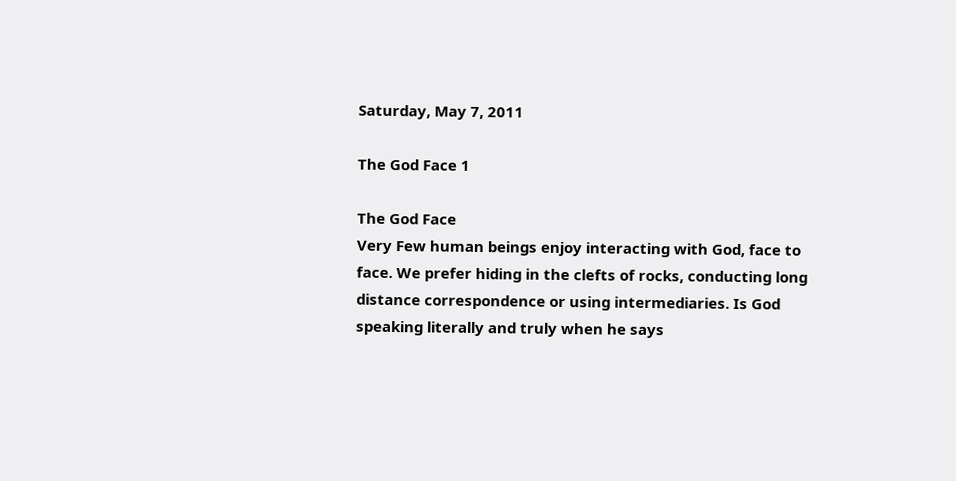Saturday, May 7, 2011

The God Face 1

The God Face
Very Few human beings enjoy interacting with God, face to face. We prefer hiding in the clefts of rocks, conducting long distance correspondence or using intermediaries. Is God speaking literally and truly when he says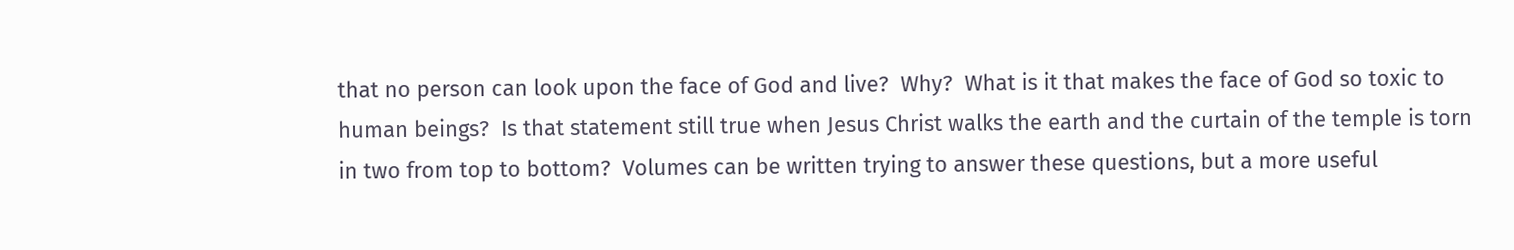that no person can look upon the face of God and live?  Why?  What is it that makes the face of God so toxic to human beings?  Is that statement still true when Jesus Christ walks the earth and the curtain of the temple is torn in two from top to bottom?  Volumes can be written trying to answer these questions, but a more useful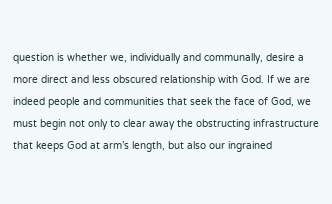question is whether we, individually and communally, desire a more direct and less obscured relationship with God. If we are indeed people and communities that seek the face of God, we must begin not only to clear away the obstructing infrastructure that keeps God at arm’s length, but also our ingrained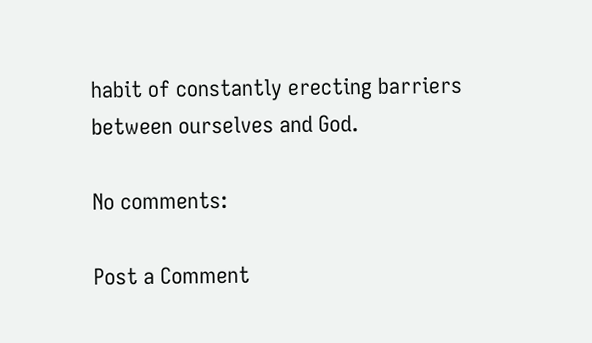habit of constantly erecting barriers between ourselves and God.

No comments:

Post a Comment